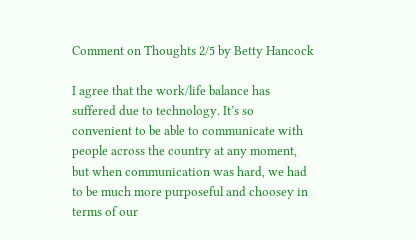Comment on Thoughts 2/5 by Betty Hancock

I agree that the work/life balance has suffered due to technology. It’s so convenient to be able to communicate with people across the country at any moment, but when communication was hard, we had to be much more purposeful and choosey in terms of our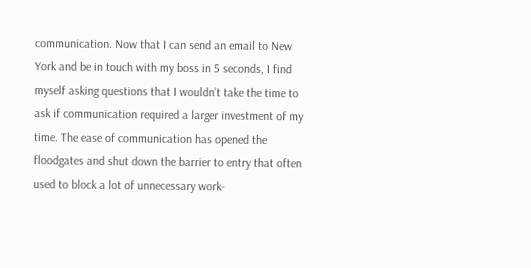communication. Now that I can send an email to New York and be in touch with my boss in 5 seconds, I find myself asking questions that I wouldn’t take the time to ask if communication required a larger investment of my time. The ease of communication has opened the floodgates and shut down the barrier to entry that often used to block a lot of unnecessary work-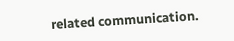related communication.